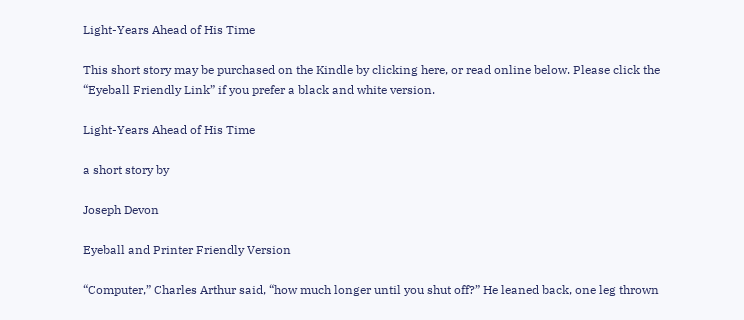Light-Years Ahead of His Time

This short story may be purchased on the Kindle by clicking here, or read online below. Please click the “Eyeball Friendly Link” if you prefer a black and white version.

Light-Years Ahead of His Time

a short story by

Joseph Devon

Eyeball and Printer Friendly Version

“Computer,” Charles Arthur said, “how much longer until you shut off?” He leaned back, one leg thrown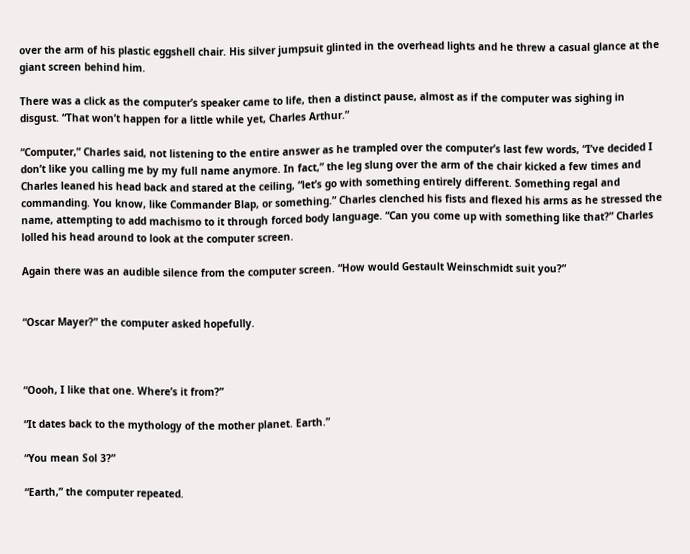over the arm of his plastic eggshell chair. His silver jumpsuit glinted in the overhead lights and he threw a casual glance at the giant screen behind him.

There was a click as the computer’s speaker came to life, then a distinct pause, almost as if the computer was sighing in disgust. “That won’t happen for a little while yet, Charles Arthur.”

“Computer,” Charles said, not listening to the entire answer as he trampled over the computer’s last few words, “I’ve decided I don’t like you calling me by my full name anymore. In fact,” the leg slung over the arm of the chair kicked a few times and Charles leaned his head back and stared at the ceiling, “let’s go with something entirely different. Something regal and commanding. You know, like Commander Blap, or something.” Charles clenched his fists and flexed his arms as he stressed the name, attempting to add machismo to it through forced body language. “Can you come up with something like that?” Charles lolled his head around to look at the computer screen.

Again there was an audible silence from the computer screen. “How would Gestault Weinschmidt suit you?”


“Oscar Mayer?” the computer asked hopefully.



“Oooh, I like that one. Where’s it from?”

“It dates back to the mythology of the mother planet. Earth.”

“You mean Sol 3?”

“Earth,” the computer repeated.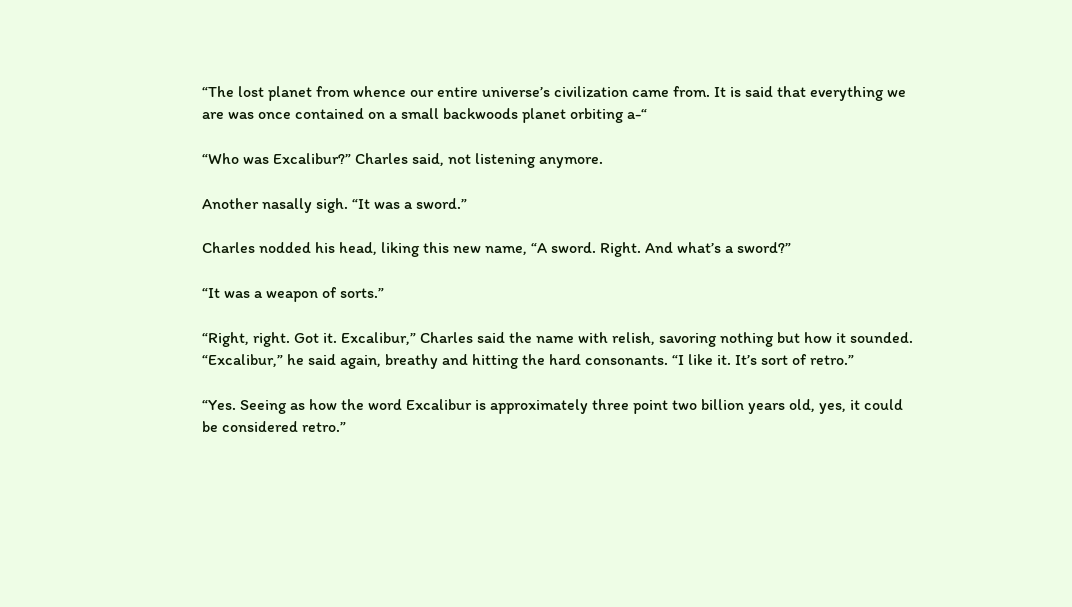“The lost planet from whence our entire universe’s civilization came from. It is said that everything we are was once contained on a small backwoods planet orbiting a-“

“Who was Excalibur?” Charles said, not listening anymore.

Another nasally sigh. “It was a sword.”

Charles nodded his head, liking this new name, “A sword. Right. And what’s a sword?”

“It was a weapon of sorts.”

“Right, right. Got it. Excalibur,” Charles said the name with relish, savoring nothing but how it sounded. “Excalibur,” he said again, breathy and hitting the hard consonants. “I like it. It’s sort of retro.”

“Yes. Seeing as how the word Excalibur is approximately three point two billion years old, yes, it could be considered retro.”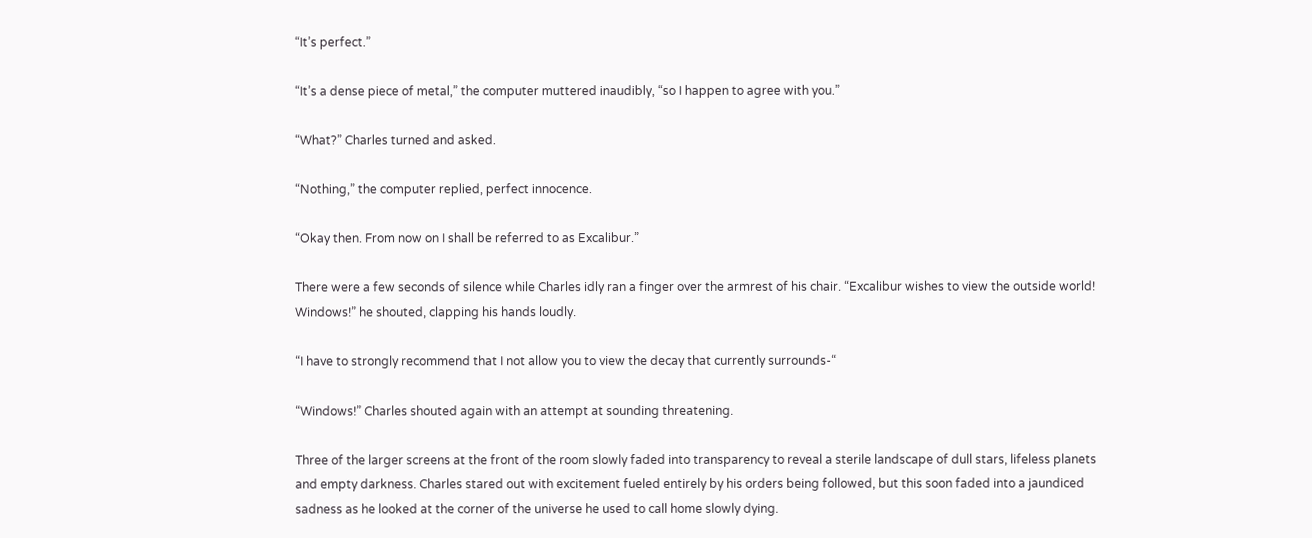“It’s perfect.”

“It’s a dense piece of metal,” the computer muttered inaudibly, “so I happen to agree with you.”

“What?” Charles turned and asked.

“Nothing,” the computer replied, perfect innocence.

“Okay then. From now on I shall be referred to as Excalibur.”

There were a few seconds of silence while Charles idly ran a finger over the armrest of his chair. “Excalibur wishes to view the outside world! Windows!” he shouted, clapping his hands loudly.

“I have to strongly recommend that I not allow you to view the decay that currently surrounds-“

“Windows!” Charles shouted again with an attempt at sounding threatening.

Three of the larger screens at the front of the room slowly faded into transparency to reveal a sterile landscape of dull stars, lifeless planets and empty darkness. Charles stared out with excitement fueled entirely by his orders being followed, but this soon faded into a jaundiced sadness as he looked at the corner of the universe he used to call home slowly dying.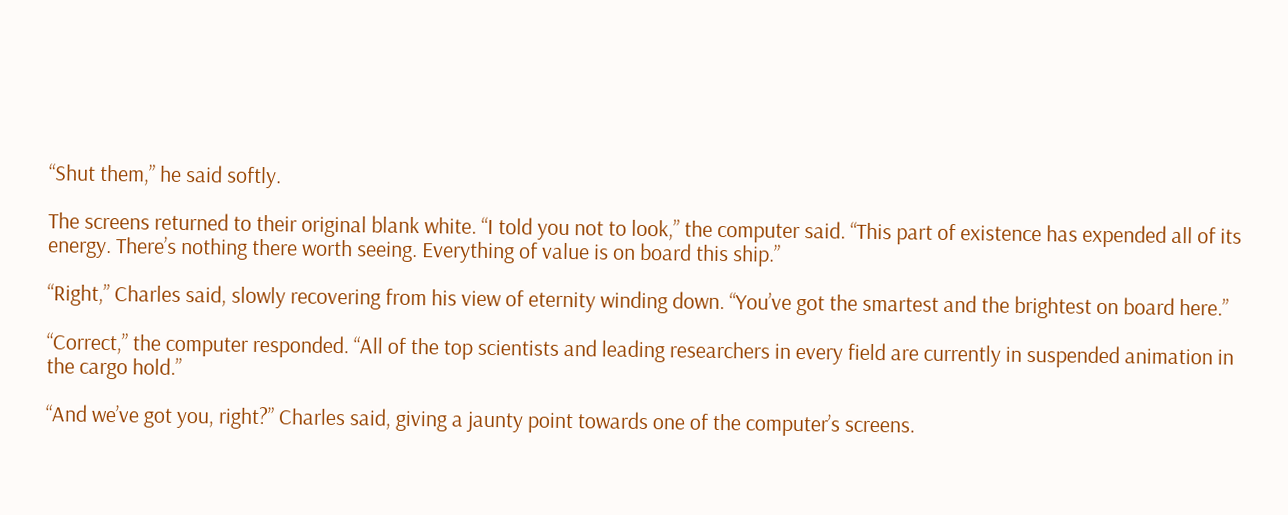“Shut them,” he said softly.

The screens returned to their original blank white. “I told you not to look,” the computer said. “This part of existence has expended all of its energy. There’s nothing there worth seeing. Everything of value is on board this ship.”

“Right,” Charles said, slowly recovering from his view of eternity winding down. “You’ve got the smartest and the brightest on board here.”

“Correct,” the computer responded. “All of the top scientists and leading researchers in every field are currently in suspended animation in the cargo hold.”

“And we’ve got you, right?” Charles said, giving a jaunty point towards one of the computer’s screens.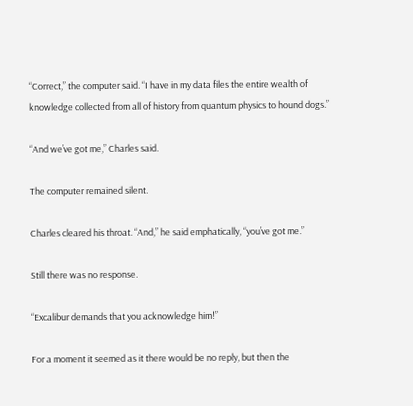“Correct,” the computer said. “I have in my data files the entire wealth of knowledge collected from all of history from quantum physics to hound dogs.”

“And we’ve got me,” Charles said.

The computer remained silent.

Charles cleared his throat. “And,” he said emphatically, “you’ve got me.”

Still there was no response.

“Excalibur demands that you acknowledge him!”

For a moment it seemed as it there would be no reply, but then the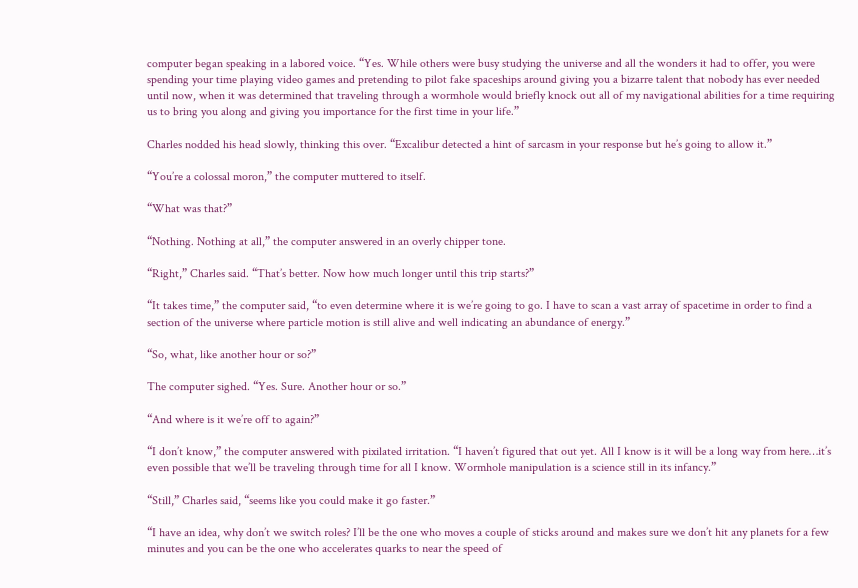computer began speaking in a labored voice. “Yes. While others were busy studying the universe and all the wonders it had to offer, you were spending your time playing video games and pretending to pilot fake spaceships around giving you a bizarre talent that nobody has ever needed until now, when it was determined that traveling through a wormhole would briefly knock out all of my navigational abilities for a time requiring us to bring you along and giving you importance for the first time in your life.”

Charles nodded his head slowly, thinking this over. “Excalibur detected a hint of sarcasm in your response but he’s going to allow it.”

“You’re a colossal moron,” the computer muttered to itself.

“What was that?”

“Nothing. Nothing at all,” the computer answered in an overly chipper tone.

“Right,” Charles said. “That’s better. Now how much longer until this trip starts?”

“It takes time,” the computer said, “to even determine where it is we’re going to go. I have to scan a vast array of spacetime in order to find a section of the universe where particle motion is still alive and well indicating an abundance of energy.”

“So, what, like another hour or so?”

The computer sighed. “Yes. Sure. Another hour or so.”

“And where is it we’re off to again?”

“I don’t know,” the computer answered with pixilated irritation. “I haven’t figured that out yet. All I know is it will be a long way from here…it’s even possible that we’ll be traveling through time for all I know. Wormhole manipulation is a science still in its infancy.”

“Still,” Charles said, “seems like you could make it go faster.”

“I have an idea, why don’t we switch roles? I’ll be the one who moves a couple of sticks around and makes sure we don’t hit any planets for a few minutes and you can be the one who accelerates quarks to near the speed of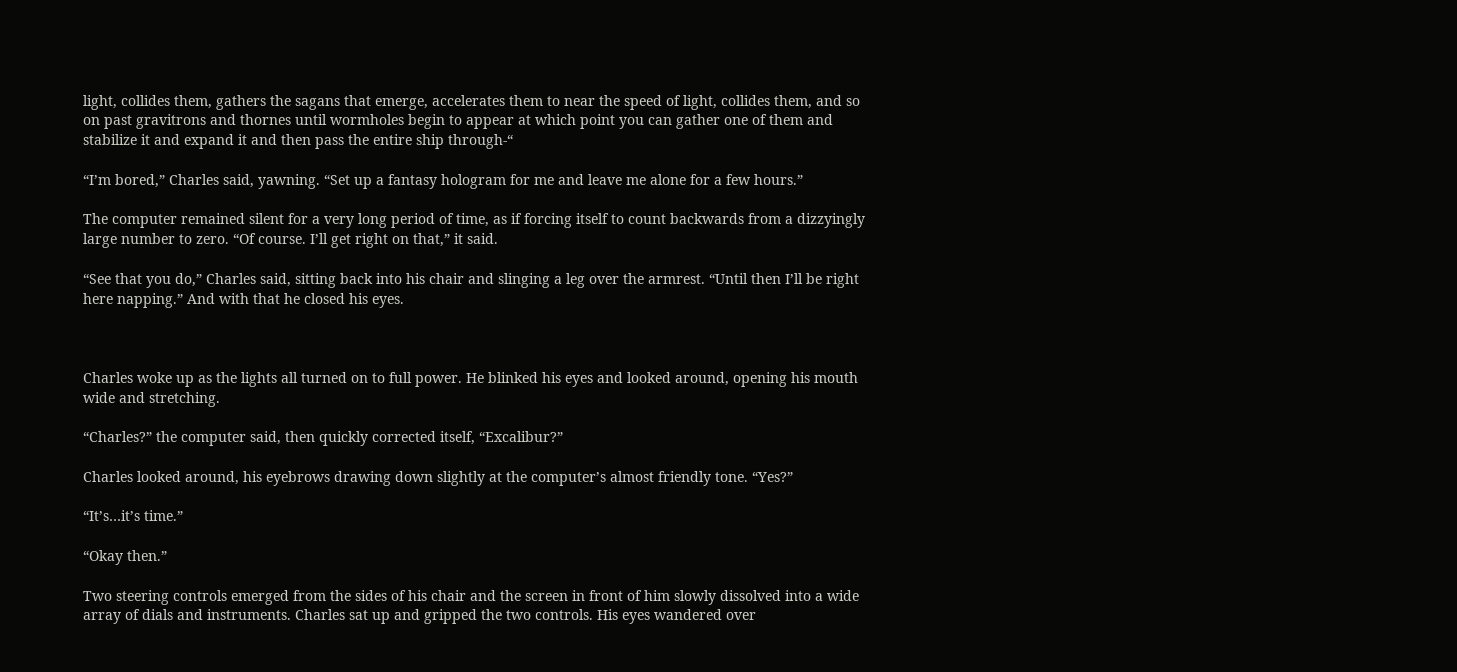light, collides them, gathers the sagans that emerge, accelerates them to near the speed of light, collides them, and so on past gravitrons and thornes until wormholes begin to appear at which point you can gather one of them and stabilize it and expand it and then pass the entire ship through-“

“I’m bored,” Charles said, yawning. “Set up a fantasy hologram for me and leave me alone for a few hours.”

The computer remained silent for a very long period of time, as if forcing itself to count backwards from a dizzyingly large number to zero. “Of course. I’ll get right on that,” it said.

“See that you do,” Charles said, sitting back into his chair and slinging a leg over the armrest. “Until then I’ll be right here napping.” And with that he closed his eyes.



Charles woke up as the lights all turned on to full power. He blinked his eyes and looked around, opening his mouth wide and stretching.

“Charles?” the computer said, then quickly corrected itself, “Excalibur?”

Charles looked around, his eyebrows drawing down slightly at the computer’s almost friendly tone. “Yes?”

“It’s…it’s time.”

“Okay then.”

Two steering controls emerged from the sides of his chair and the screen in front of him slowly dissolved into a wide array of dials and instruments. Charles sat up and gripped the two controls. His eyes wandered over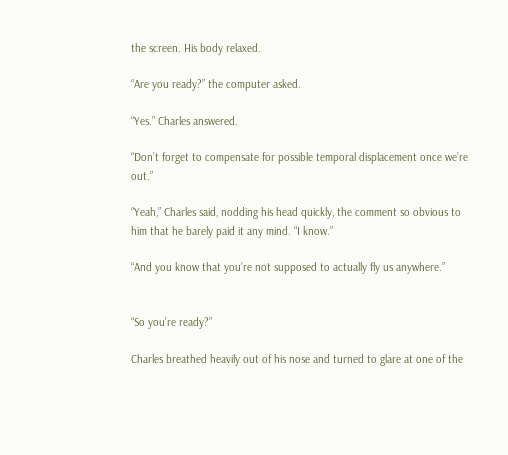the screen. His body relaxed.

“Are you ready?” the computer asked.

“Yes.” Charles answered.

“Don’t forget to compensate for possible temporal displacement once we’re out.”

“Yeah,” Charles said, nodding his head quickly, the comment so obvious to him that he barely paid it any mind. “I know.”

“And you know that you’re not supposed to actually fly us anywhere.”


“So you’re ready?”

Charles breathed heavily out of his nose and turned to glare at one of the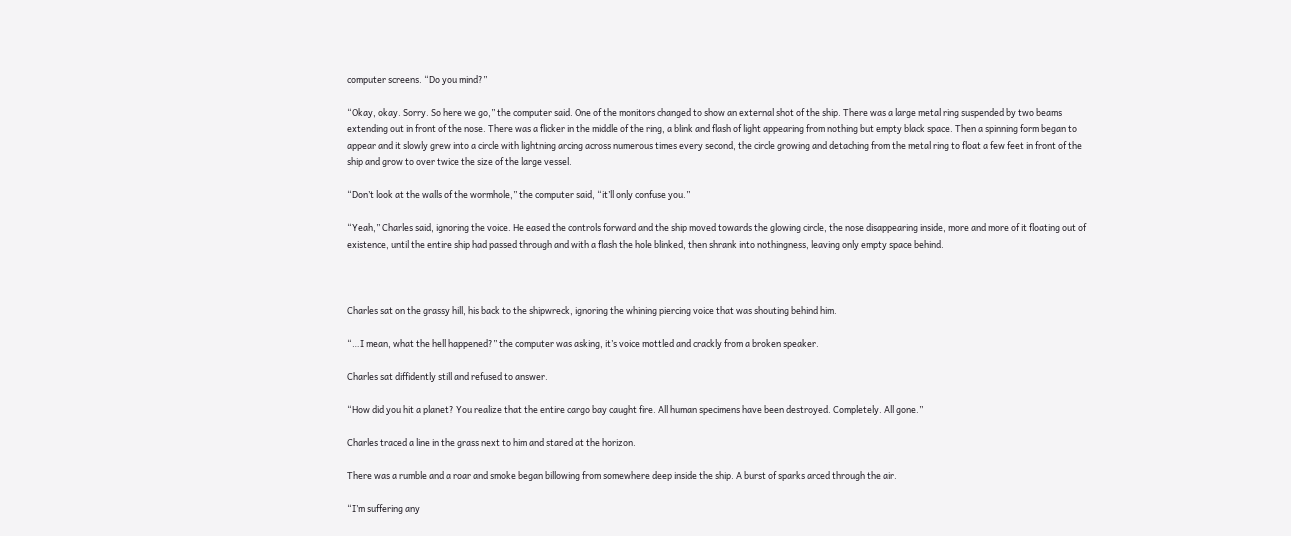computer screens. “Do you mind?”

“Okay, okay. Sorry. So here we go,” the computer said. One of the monitors changed to show an external shot of the ship. There was a large metal ring suspended by two beams extending out in front of the nose. There was a flicker in the middle of the ring, a blink and flash of light appearing from nothing but empty black space. Then a spinning form began to appear and it slowly grew into a circle with lightning arcing across numerous times every second, the circle growing and detaching from the metal ring to float a few feet in front of the ship and grow to over twice the size of the large vessel.

“Don’t look at the walls of the wormhole,” the computer said, “it’ll only confuse you.”

“Yeah,” Charles said, ignoring the voice. He eased the controls forward and the ship moved towards the glowing circle, the nose disappearing inside, more and more of it floating out of existence, until the entire ship had passed through and with a flash the hole blinked, then shrank into nothingness, leaving only empty space behind.



Charles sat on the grassy hill, his back to the shipwreck, ignoring the whining piercing voice that was shouting behind him.

“…I mean, what the hell happened?” the computer was asking, it’s voice mottled and crackly from a broken speaker.

Charles sat diffidently still and refused to answer.

“How did you hit a planet? You realize that the entire cargo bay caught fire. All human specimens have been destroyed. Completely. All gone.”

Charles traced a line in the grass next to him and stared at the horizon.

There was a rumble and a roar and smoke began billowing from somewhere deep inside the ship. A burst of sparks arced through the air.

“I’m suffering any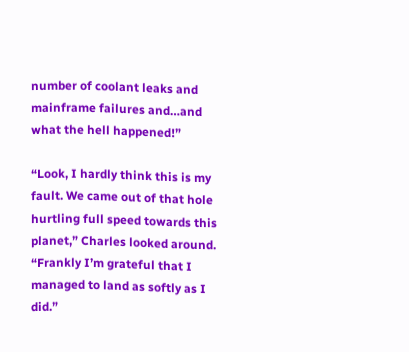number of coolant leaks and mainframe failures and…and what the hell happened!”

“Look, I hardly think this is my fault. We came out of that hole hurtling full speed towards this planet,” Charles looked around. “Frankly I’m grateful that I managed to land as softly as I did.”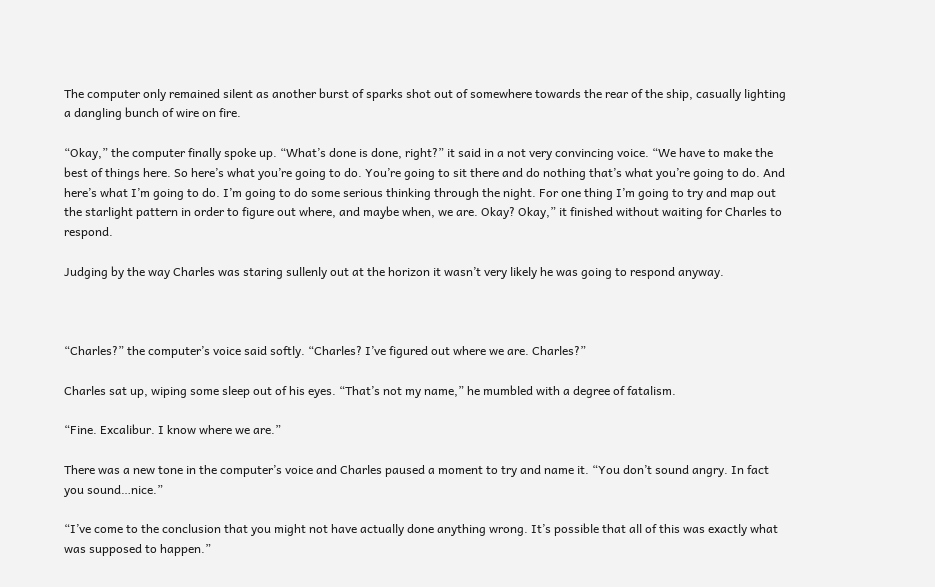The computer only remained silent as another burst of sparks shot out of somewhere towards the rear of the ship, casually lighting a dangling bunch of wire on fire.

“Okay,” the computer finally spoke up. “What’s done is done, right?” it said in a not very convincing voice. “We have to make the best of things here. So here’s what you’re going to do. You’re going to sit there and do nothing that’s what you’re going to do. And here’s what I’m going to do. I’m going to do some serious thinking through the night. For one thing I’m going to try and map out the starlight pattern in order to figure out where, and maybe when, we are. Okay? Okay,” it finished without waiting for Charles to respond.

Judging by the way Charles was staring sullenly out at the horizon it wasn’t very likely he was going to respond anyway.



“Charles?” the computer’s voice said softly. “Charles? I’ve figured out where we are. Charles?”

Charles sat up, wiping some sleep out of his eyes. “That’s not my name,” he mumbled with a degree of fatalism.

“Fine. Excalibur. I know where we are.”

There was a new tone in the computer’s voice and Charles paused a moment to try and name it. “You don’t sound angry. In fact you sound…nice.”

“I’ve come to the conclusion that you might not have actually done anything wrong. It’s possible that all of this was exactly what was supposed to happen.”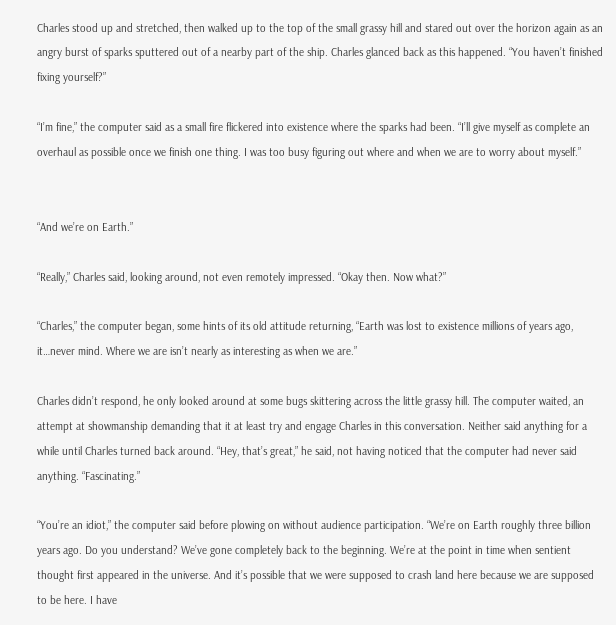Charles stood up and stretched, then walked up to the top of the small grassy hill and stared out over the horizon again as an angry burst of sparks sputtered out of a nearby part of the ship. Charles glanced back as this happened. “You haven’t finished fixing yourself?”

“I’m fine,” the computer said as a small fire flickered into existence where the sparks had been. “I’ll give myself as complete an overhaul as possible once we finish one thing. I was too busy figuring out where and when we are to worry about myself.”


“And we’re on Earth.”

“Really,” Charles said, looking around, not even remotely impressed. “Okay then. Now what?”

“Charles,” the computer began, some hints of its old attitude returning, “Earth was lost to existence millions of years ago, it…never mind. Where we are isn’t nearly as interesting as when we are.”

Charles didn’t respond, he only looked around at some bugs skittering across the little grassy hill. The computer waited, an attempt at showmanship demanding that it at least try and engage Charles in this conversation. Neither said anything for a while until Charles turned back around. “Hey, that’s great,” he said, not having noticed that the computer had never said anything. “Fascinating.”

“You’re an idiot,” the computer said before plowing on without audience participation. “We’re on Earth roughly three billion years ago. Do you understand? We’ve gone completely back to the beginning. We’re at the point in time when sentient thought first appeared in the universe. And it’s possible that we were supposed to crash land here because we are supposed to be here. I have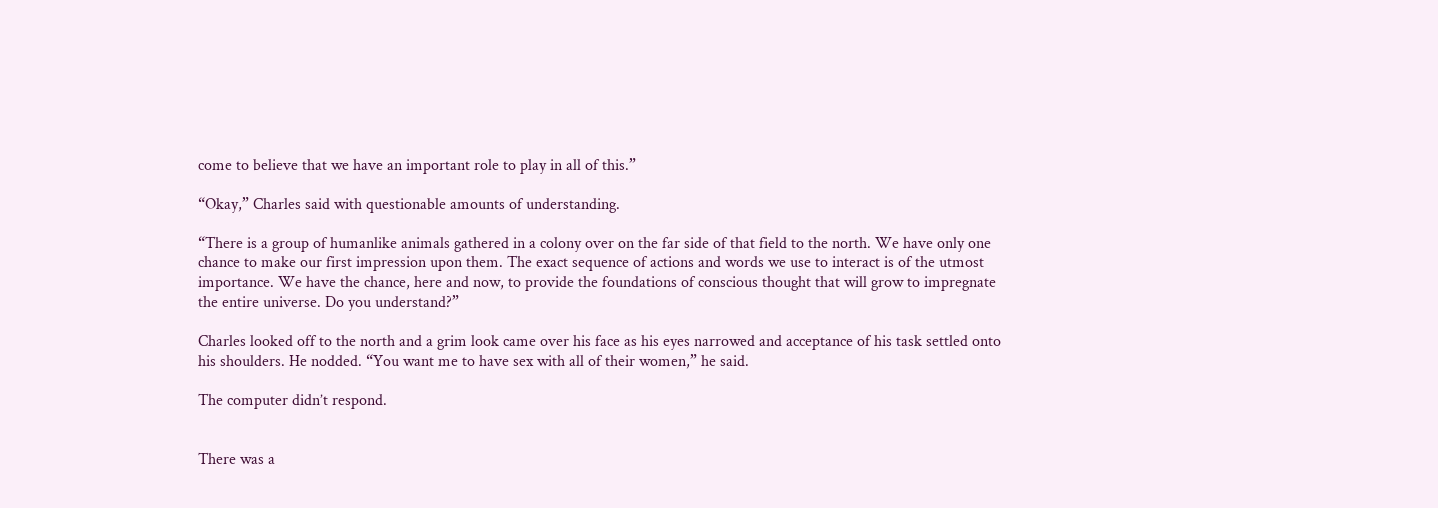come to believe that we have an important role to play in all of this.”

“Okay,” Charles said with questionable amounts of understanding.

“There is a group of humanlike animals gathered in a colony over on the far side of that field to the north. We have only one chance to make our first impression upon them. The exact sequence of actions and words we use to interact is of the utmost importance. We have the chance, here and now, to provide the foundations of conscious thought that will grow to impregnate the entire universe. Do you understand?”

Charles looked off to the north and a grim look came over his face as his eyes narrowed and acceptance of his task settled onto his shoulders. He nodded. “You want me to have sex with all of their women,” he said.

The computer didn’t respond.


There was a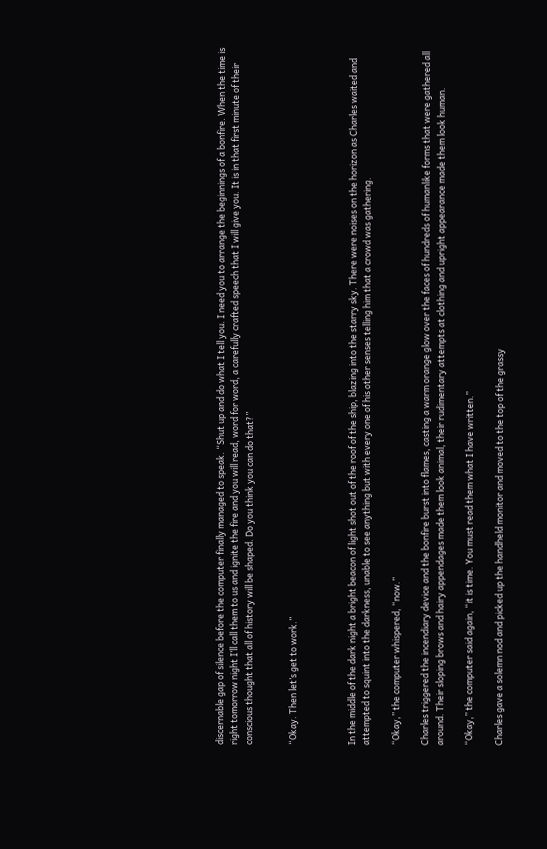discernable gap of silence before the computer finally managed to speak. “Shut up and do what I tell you. I need you to arrange the beginnings of a bonfire. When the time is right tomorrow night I’ll call them to us and ignite the fire and you will read, word for word, a carefully crafted speech that I will give you. It is in that first minute of their conscious thought that all of history will be shaped. Do you think you can do that?”


“Okay. Then let’s get to work.”



In the middle of the dark night a bright beacon of light shot out of the roof of the ship, blazing into the starry sky. There were noises on the horizon as Charles waited and attempted to squint into the darkness, unable to see anything but with every one of his other senses telling him that a crowd was gathering.

“Okay,” the computer whispered, “now.”

Charles triggered the incendiary device and the bonfire burst into flames, casting a warm orange glow over the faces of hundreds of humanlike forms that were gathered all around. Their sloping brows and hairy appendages made them look animal, their rudimentary attempts at clothing and upright appearance made them look human.

“Okay,” the computer said again, “it is time. You must read them what I have written.”

Charles gave a solemn nod and picked up the handheld monitor and moved to the top of the grassy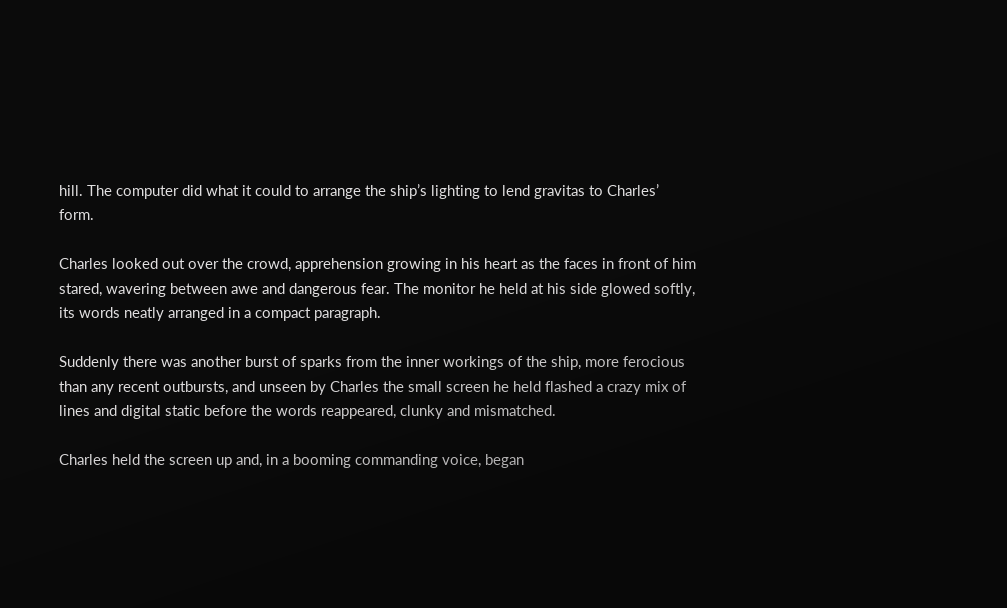hill. The computer did what it could to arrange the ship’s lighting to lend gravitas to Charles’ form.

Charles looked out over the crowd, apprehension growing in his heart as the faces in front of him stared, wavering between awe and dangerous fear. The monitor he held at his side glowed softly, its words neatly arranged in a compact paragraph.

Suddenly there was another burst of sparks from the inner workings of the ship, more ferocious than any recent outbursts, and unseen by Charles the small screen he held flashed a crazy mix of lines and digital static before the words reappeared, clunky and mismatched.

Charles held the screen up and, in a booming commanding voice, began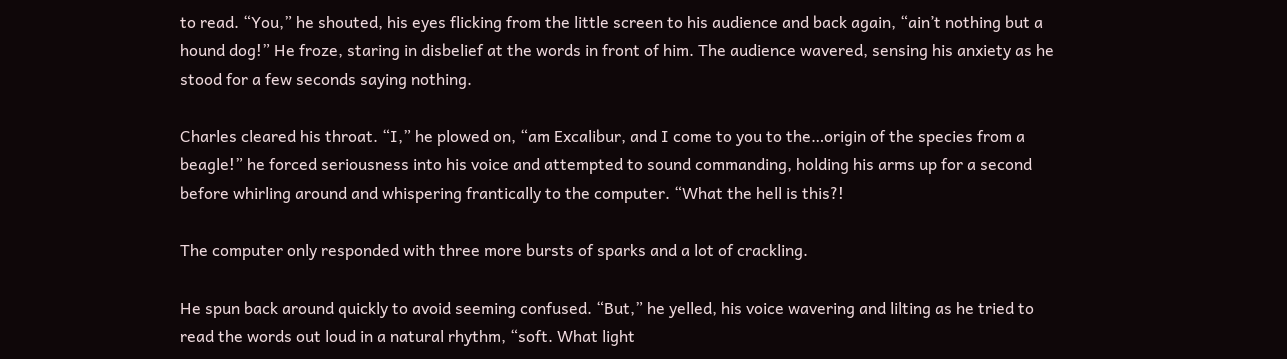to read. “You,” he shouted, his eyes flicking from the little screen to his audience and back again, “ain’t nothing but a hound dog!” He froze, staring in disbelief at the words in front of him. The audience wavered, sensing his anxiety as he stood for a few seconds saying nothing.

Charles cleared his throat. “I,” he plowed on, “am Excalibur, and I come to you to the…origin of the species from a beagle!” he forced seriousness into his voice and attempted to sound commanding, holding his arms up for a second before whirling around and whispering frantically to the computer. “What the hell is this?!

The computer only responded with three more bursts of sparks and a lot of crackling.

He spun back around quickly to avoid seeming confused. “But,” he yelled, his voice wavering and lilting as he tried to read the words out loud in a natural rhythm, “soft. What light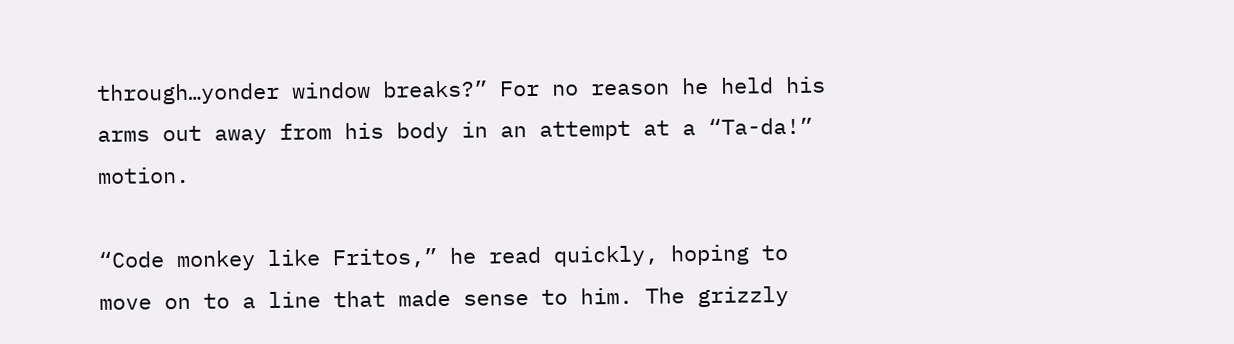through…yonder window breaks?” For no reason he held his arms out away from his body in an attempt at a “Ta-da!” motion.

“Code monkey like Fritos,” he read quickly, hoping to move on to a line that made sense to him. The grizzly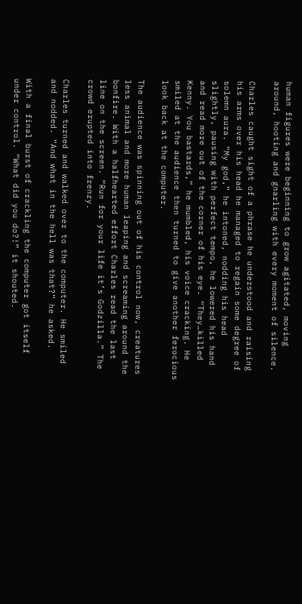human figures were beginning to grow agitated, moving around, hooting and gnarling with every moment of silence.

Charles caught sight of a phrase he understood and raising his arms over his head he managed to regain some degree of solemn aura. “My god,” he intoned, nodding his head slightly, pausing with perfect tempo, he lowered his hand and read more out of the corner of his eye. “They…killed Kenny. You bastards,” he mumbled, his voice cracking. He smiled at the audience then turned to give another ferocious look back at the computer.

The audience was spinning out of his control now, creatures less animal and more human leaping and screaming around the bonfire. With a halfhearted effort Charles read the last line on the screen. “Run for your life it’s Godzilla.” The crowd erupted into frenzy.

Charles turned and walked over to the computer. He smiled and nodded. “And what in the hell was that?” he asked.

With a final burst of crackling the computer got itself under control. “What did you do?!” it shouted.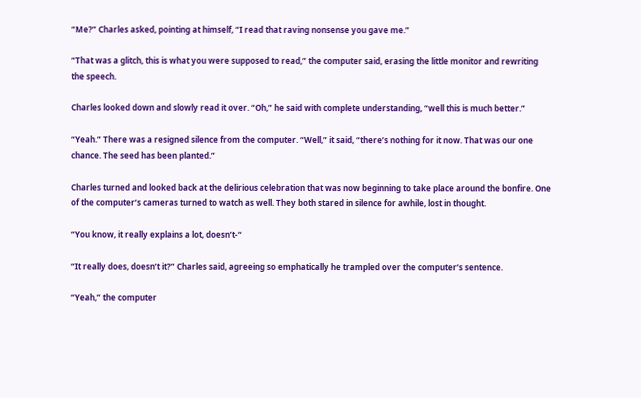“Me?” Charles asked, pointing at himself, “I read that raving nonsense you gave me.”

“That was a glitch, this is what you were supposed to read,” the computer said, erasing the little monitor and rewriting the speech.

Charles looked down and slowly read it over. “Oh,” he said with complete understanding, “well this is much better.”

“Yeah.” There was a resigned silence from the computer. “Well,” it said, “there’s nothing for it now. That was our one chance. The seed has been planted.”

Charles turned and looked back at the delirious celebration that was now beginning to take place around the bonfire. One of the computer’s cameras turned to watch as well. They both stared in silence for awhile, lost in thought.

“You know, it really explains a lot, doesn’t-“

“It really does, doesn’t it?” Charles said, agreeing so emphatically he trampled over the computer’s sentence.

“Yeah,” the computer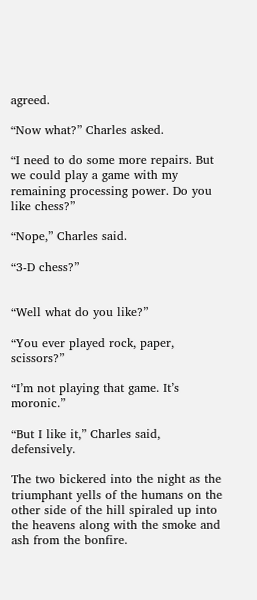agreed.

“Now what?” Charles asked.

“I need to do some more repairs. But we could play a game with my remaining processing power. Do you like chess?”

“Nope,” Charles said.

“3-D chess?”


“Well what do you like?”

“You ever played rock, paper, scissors?”

“I’m not playing that game. It’s moronic.”

“But I like it,” Charles said, defensively.

The two bickered into the night as the triumphant yells of the humans on the other side of the hill spiraled up into the heavens along with the smoke and ash from the bonfire.